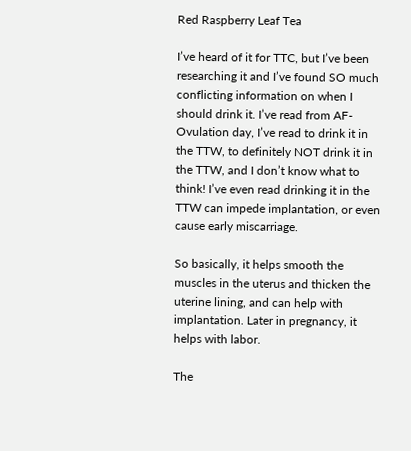Red Raspberry Leaf Tea

I’ve heard of it for TTC, but I’ve been researching it and I’ve found SO much conflicting information on when I should drink it. I’ve read from AF-Ovulation day, I’ve read to drink it in the TTW, to definitely NOT drink it in the TTW, and I don’t know what to think! I’ve even read drinking it in the TTW can impede implantation, or even cause early miscarriage.

So basically, it helps smooth the muscles in the uterus and thicken the uterine lining, and can help with implantation. Later in pregnancy, it helps with labor.

The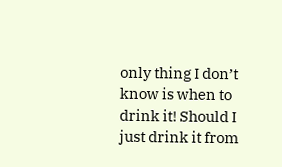only thing I don’t know is when to drink it! Should I just drink it from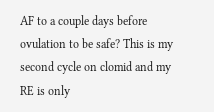AF to a couple days before ovulation to be safe? This is my second cycle on clomid and my RE is only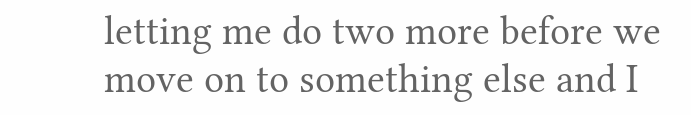letting me do two more before we move on to something else and I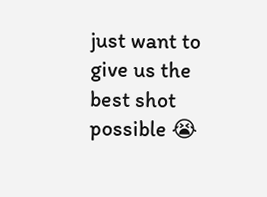just want to give us the best shot possible 😭